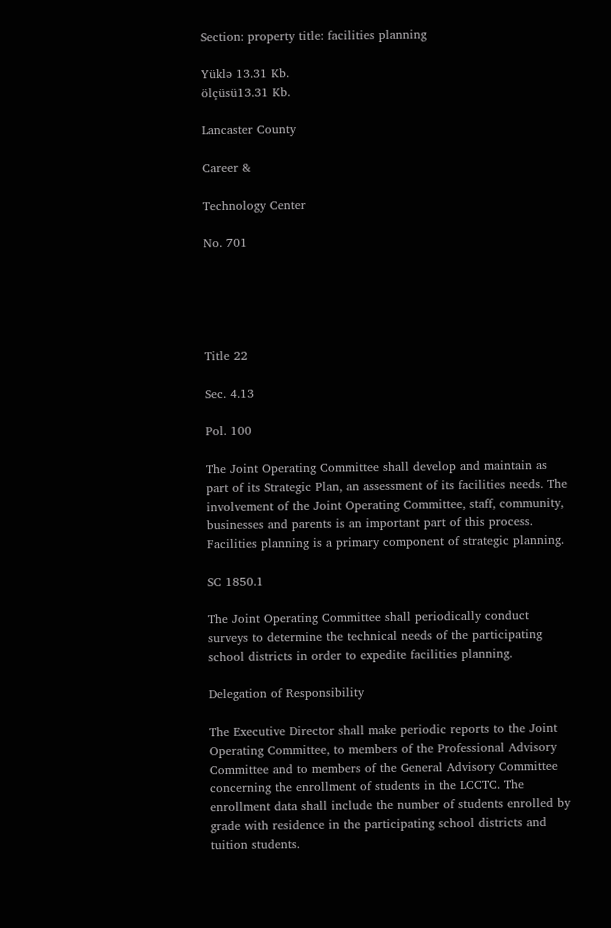Section: property title: facilities planning

Yüklə 13.31 Kb.
ölçüsü13.31 Kb.

Lancaster County

Career &

Technology Center

No. 701





Title 22

Sec. 4.13

Pol. 100

The Joint Operating Committee shall develop and maintain as part of its Strategic Plan, an assessment of its facilities needs. The involvement of the Joint Operating Committee, staff, community, businesses and parents is an important part of this process. Facilities planning is a primary component of strategic planning.

SC 1850.1

The Joint Operating Committee shall periodically conduct surveys to determine the technical needs of the participating school districts in order to expedite facilities planning.

Delegation of Responsibility

The Executive Director shall make periodic reports to the Joint Operating Committee, to members of the Professional Advisory Committee and to members of the General Advisory Committee concerning the enrollment of students in the LCCTC. The enrollment data shall include the number of students enrolled by grade with residence in the participating school districts and tuition students.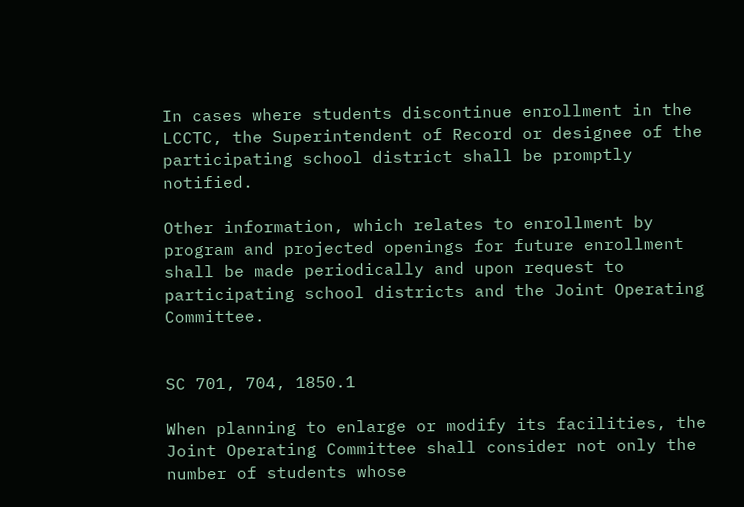In cases where students discontinue enrollment in the LCCTC, the Superintendent of Record or designee of the participating school district shall be promptly notified.

Other information, which relates to enrollment by program and projected openings for future enrollment shall be made periodically and upon request to participating school districts and the Joint Operating Committee.


SC 701, 704, 1850.1

When planning to enlarge or modify its facilities, the Joint Operating Committee shall consider not only the number of students whose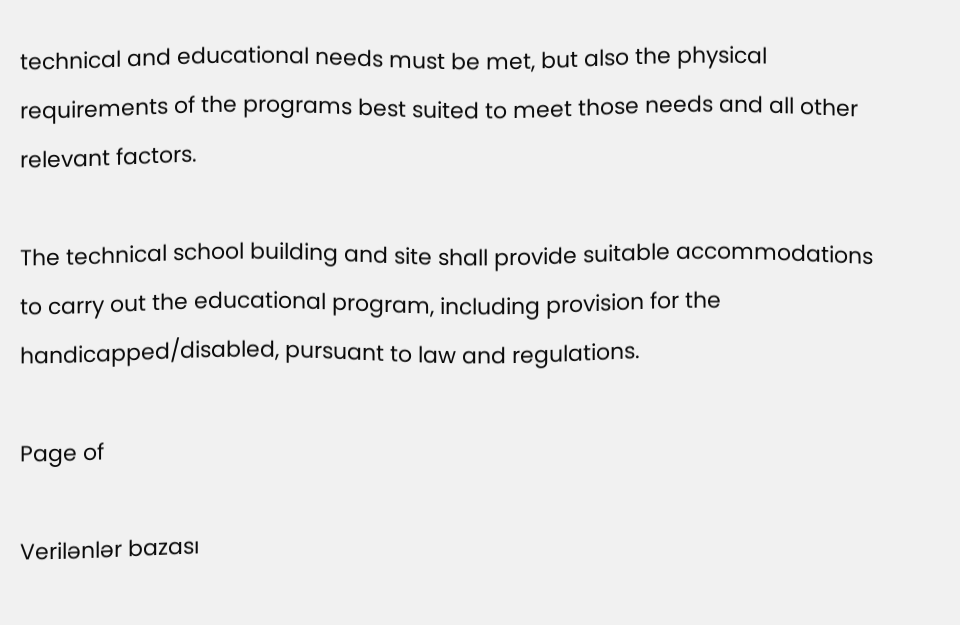technical and educational needs must be met, but also the physical requirements of the programs best suited to meet those needs and all other relevant factors.

The technical school building and site shall provide suitable accommodations to carry out the educational program, including provision for the handicapped/disabled, pursuant to law and regulations.

Page of

Verilənlər bazası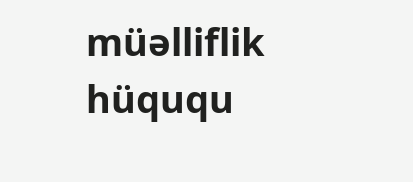müəlliflik hüququ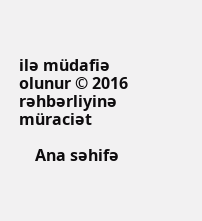ilə müdafiə olunur © 2016
rəhbərliyinə müraciət

    Ana səhifə